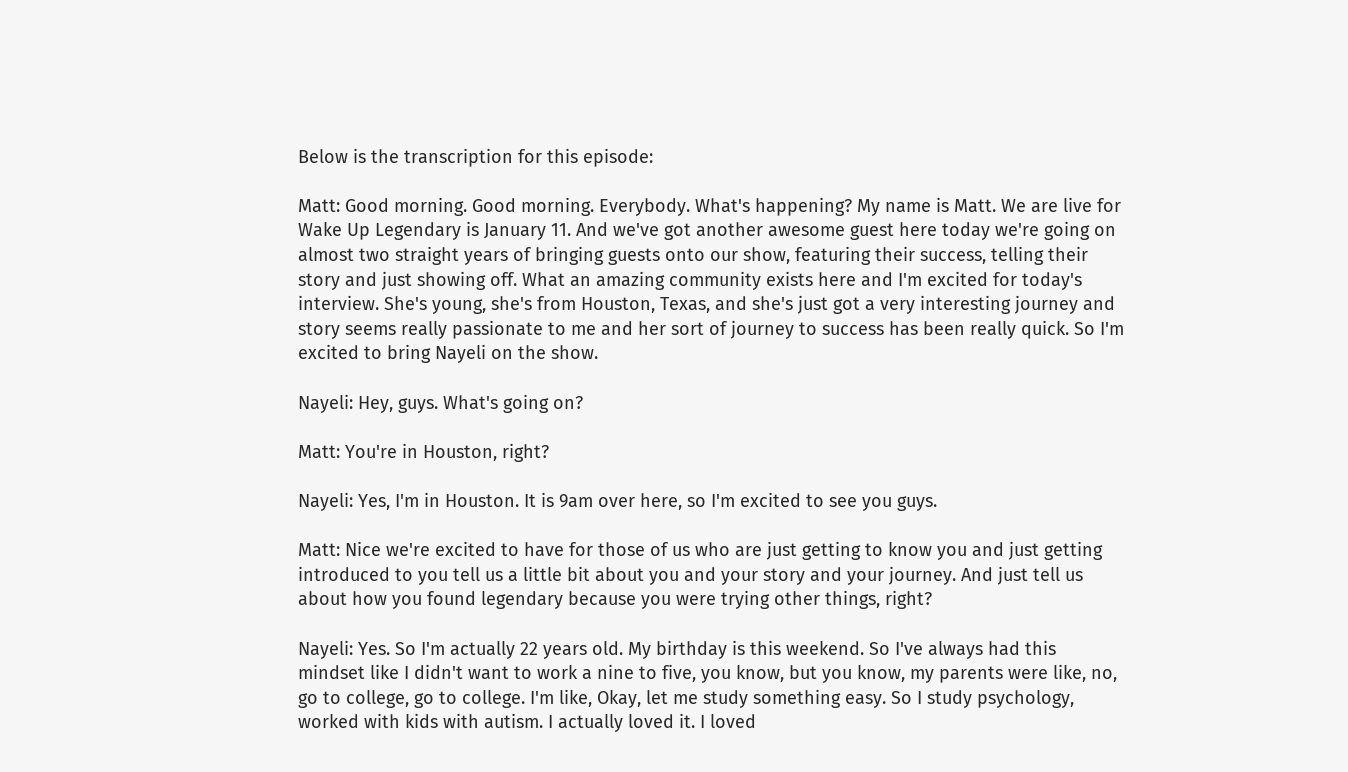Below is the transcription for this episode:

Matt: Good morning. Good morning. Everybody. What's happening? My name is Matt. We are live for Wake Up Legendary is January 11. And we've got another awesome guest here today we're going on almost two straight years of bringing guests onto our show, featuring their success, telling their story and just showing off. What an amazing community exists here and I'm excited for today's interview. She's young, she's from Houston, Texas, and she's just got a very interesting journey and story seems really passionate to me and her sort of journey to success has been really quick. So I'm excited to bring Nayeli on the show.

Nayeli: Hey, guys. What's going on?

Matt: You're in Houston, right?

Nayeli: Yes, I'm in Houston. It is 9am over here, so I'm excited to see you guys.

Matt: Nice we're excited to have for those of us who are just getting to know you and just getting introduced to you tell us a little bit about you and your story and your journey. And just tell us about how you found legendary because you were trying other things, right?

Nayeli: Yes. So I'm actually 22 years old. My birthday is this weekend. So I've always had this mindset like I didn't want to work a nine to five, you know, but you know, my parents were like, no, go to college, go to college. I'm like, Okay, let me study something easy. So I study psychology, worked with kids with autism. I actually loved it. I loved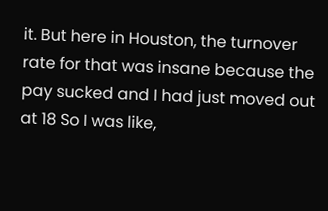it. But here in Houston, the turnover rate for that was insane because the pay sucked and I had just moved out at 18 So I was like,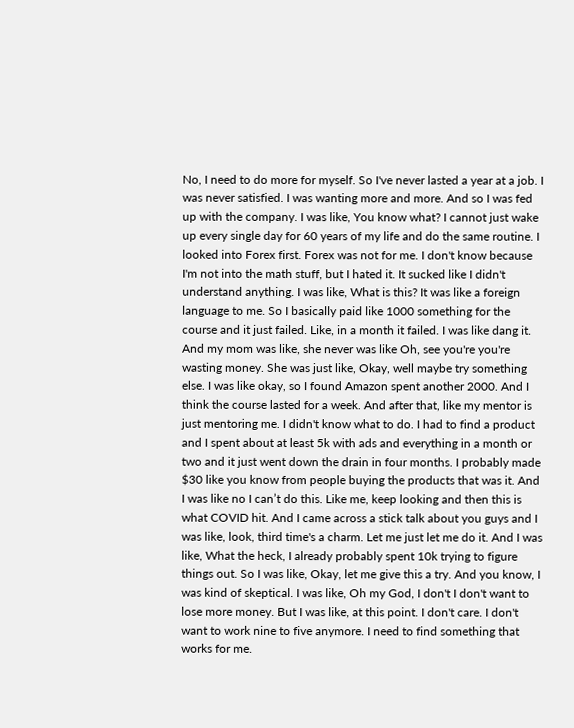No, I need to do more for myself. So I've never lasted a year at a job. I was never satisfied. I was wanting more and more. And so I was fed up with the company. I was like, You know what? I cannot just wake up every single day for 60 years of my life and do the same routine. I looked into Forex first. Forex was not for me. I don't know because I'm not into the math stuff, but I hated it. It sucked like I didn't understand anything. I was like, What is this? It was like a foreign language to me. So I basically paid like 1000 something for the course and it just failed. Like, in a month it failed. I was like dang it. And my mom was like, she never was like Oh, see you're you're wasting money. She was just like, Okay, well maybe try something else. I was like okay, so I found Amazon spent another 2000. And I think the course lasted for a week. And after that, like my mentor is just mentoring me. I didn't know what to do. I had to find a product and I spent about at least 5k with ads and everything in a month or two and it just went down the drain in four months. I probably made $30 like you know from people buying the products that was it. And I was like no I can’t do this. Like me, keep looking and then this is what COVID hit. And I came across a stick talk about you guys and I was like, look, third time's a charm. Let me just let me do it. And I was like, What the heck, I already probably spent 10k trying to figure things out. So I was like, Okay, let me give this a try. And you know, I was kind of skeptical. I was like, Oh my God, I don't I don't want to lose more money. But I was like, at this point. I don't care. I don't want to work nine to five anymore. I need to find something that works for me.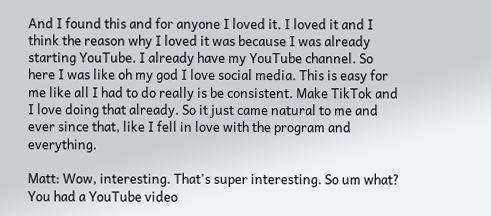And I found this and for anyone I loved it. I loved it and I think the reason why I loved it was because I was already starting YouTube. I already have my YouTube channel. So here I was like oh my god I love social media. This is easy for me like all I had to do really is be consistent. Make TikTok and I love doing that already. So it just came natural to me and ever since that, like I fell in love with the program and everything.

Matt: Wow, interesting. That's super interesting. So um what? You had a YouTube video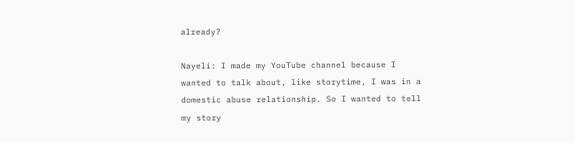already?

Nayeli: I made my YouTube channel because I wanted to talk about, like storytime, I was in a domestic abuse relationship. So I wanted to tell my story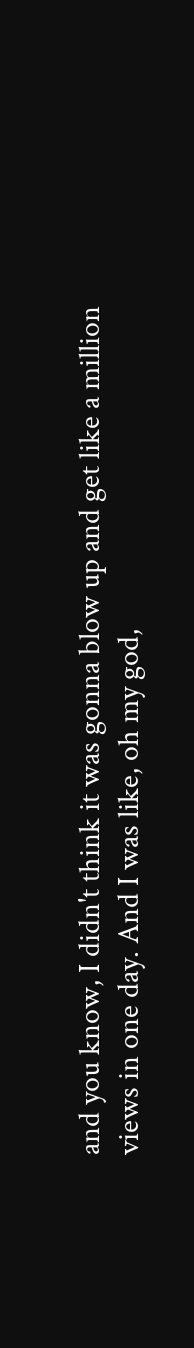and you know, I didn't think it was gonna blow up and get like a million views in one day. And I was like, oh my god,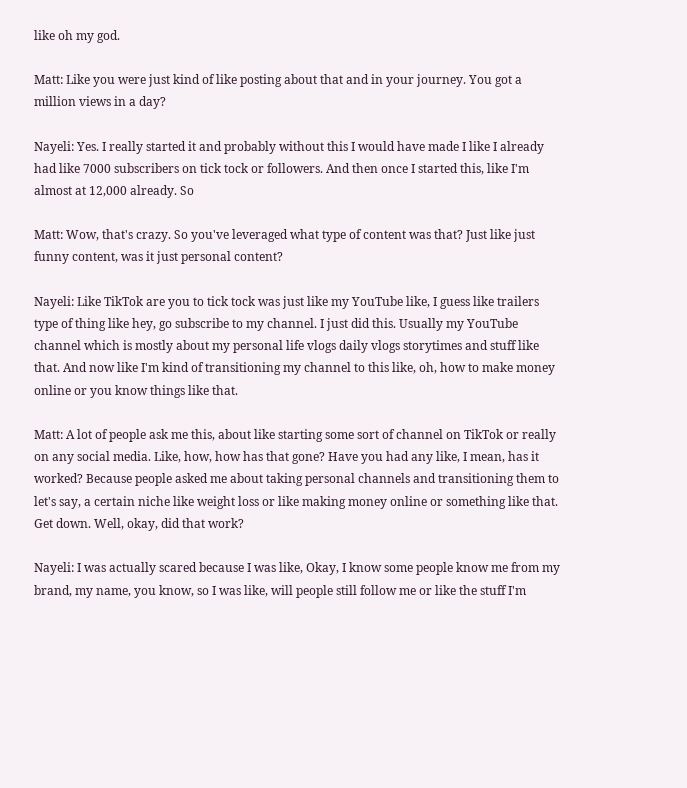like oh my god.

Matt: Like you were just kind of like posting about that and in your journey. You got a million views in a day?

Nayeli: Yes. I really started it and probably without this I would have made I like I already had like 7000 subscribers on tick tock or followers. And then once I started this, like I'm almost at 12,000 already. So

Matt: Wow, that's crazy. So you've leveraged what type of content was that? Just like just funny content, was it just personal content?

Nayeli: Like TikTok are you to tick tock was just like my YouTube like, I guess like trailers type of thing like hey, go subscribe to my channel. I just did this. Usually my YouTube channel which is mostly about my personal life vlogs daily vlogs storytimes and stuff like that. And now like I'm kind of transitioning my channel to this like, oh, how to make money online or you know things like that.

Matt: A lot of people ask me this, about like starting some sort of channel on TikTok or really on any social media. Like, how, how has that gone? Have you had any like, I mean, has it worked? Because people asked me about taking personal channels and transitioning them to let's say, a certain niche like weight loss or like making money online or something like that. Get down. Well, okay, did that work?

Nayeli: I was actually scared because I was like, Okay, I know some people know me from my brand, my name, you know, so I was like, will people still follow me or like the stuff I'm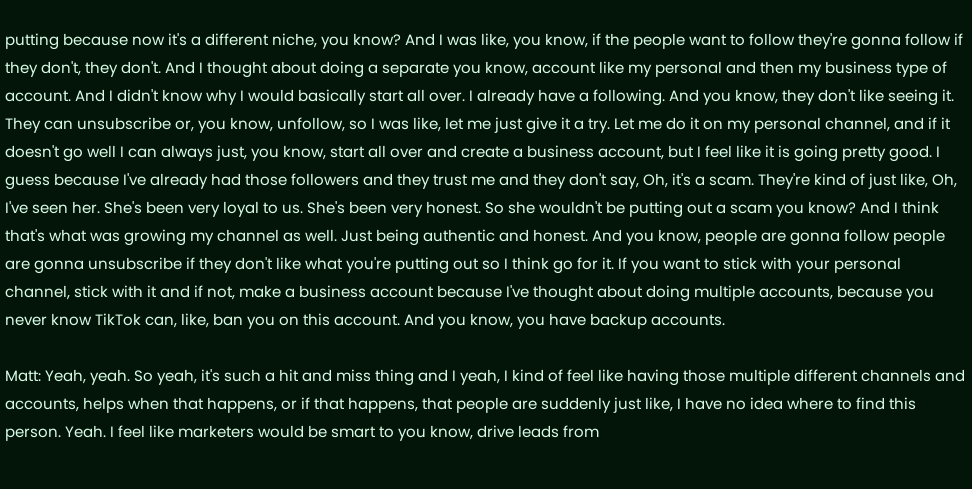putting because now it's a different niche, you know? And I was like, you know, if the people want to follow they're gonna follow if they don't, they don't. And I thought about doing a separate you know, account like my personal and then my business type of account. And I didn't know why I would basically start all over. I already have a following. And you know, they don't like seeing it. They can unsubscribe or, you know, unfollow, so I was like, let me just give it a try. Let me do it on my personal channel, and if it doesn't go well I can always just, you know, start all over and create a business account, but I feel like it is going pretty good. I guess because I've already had those followers and they trust me and they don't say, Oh, it's a scam. They're kind of just like, Oh, I've seen her. She's been very loyal to us. She's been very honest. So she wouldn't be putting out a scam you know? And I think that's what was growing my channel as well. Just being authentic and honest. And you know, people are gonna follow people are gonna unsubscribe if they don't like what you're putting out so I think go for it. If you want to stick with your personal channel, stick with it and if not, make a business account because I've thought about doing multiple accounts, because you never know TikTok can, like, ban you on this account. And you know, you have backup accounts.

Matt: Yeah, yeah. So yeah, it's such a hit and miss thing and I yeah, I kind of feel like having those multiple different channels and accounts, helps when that happens, or if that happens, that people are suddenly just like, I have no idea where to find this person. Yeah. I feel like marketers would be smart to you know, drive leads from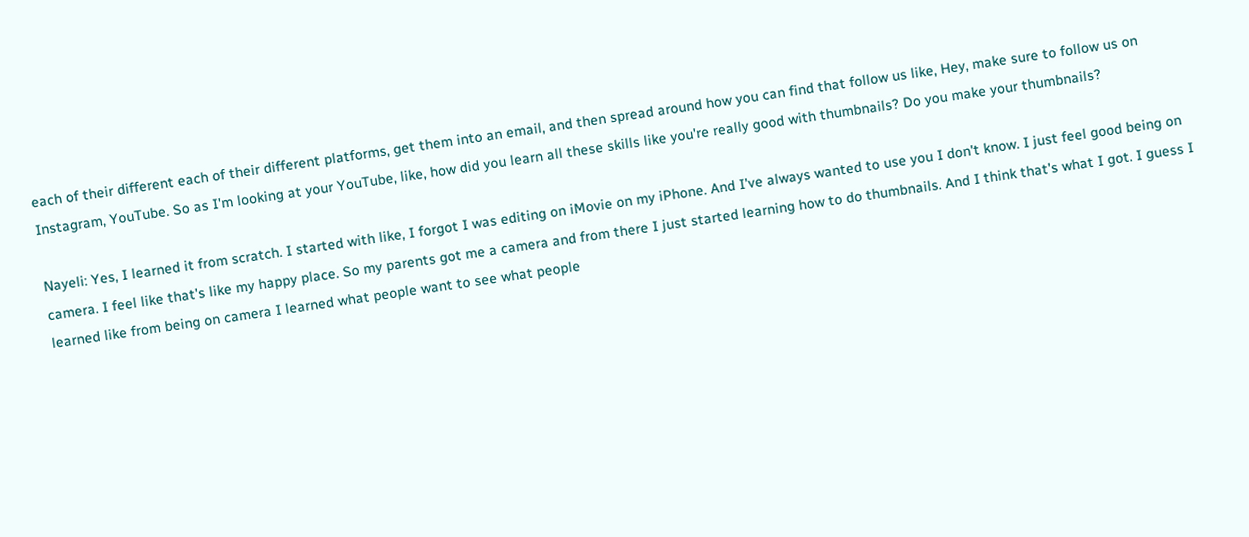each of their different each of their different platforms, get them into an email, and then spread around how you can find that follow us like, Hey, make sure to follow us on Instagram, YouTube. So as I'm looking at your YouTube, like, how did you learn all these skills like you're really good with thumbnails? Do you make your thumbnails?

Nayeli: Yes, I learned it from scratch. I started with like, I forgot I was editing on iMovie on my iPhone. And I've always wanted to use you I don't know. I just feel good being on camera. I feel like that's like my happy place. So my parents got me a camera and from there I just started learning how to do thumbnails. And I think that's what I got. I guess I learned like from being on camera I learned what people want to see what people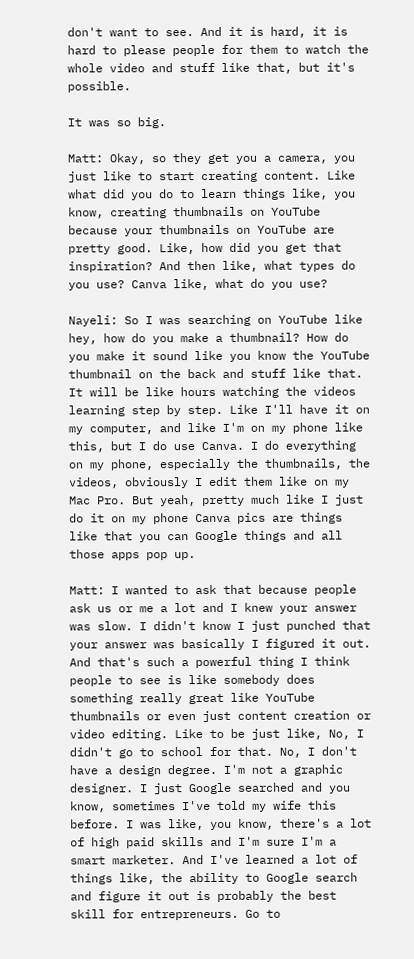don't want to see. And it is hard, it is hard to please people for them to watch the whole video and stuff like that, but it's possible.

It was so big.

Matt: Okay, so they get you a camera, you just like to start creating content. Like what did you do to learn things like, you know, creating thumbnails on YouTube because your thumbnails on YouTube are pretty good. Like, how did you get that inspiration? And then like, what types do you use? Canva like, what do you use?

Nayeli: So I was searching on YouTube like hey, how do you make a thumbnail? How do you make it sound like you know the YouTube thumbnail on the back and stuff like that. It will be like hours watching the videos learning step by step. Like I'll have it on my computer, and like I'm on my phone like this, but I do use Canva. I do everything on my phone, especially the thumbnails, the videos, obviously I edit them like on my Mac Pro. But yeah, pretty much like I just do it on my phone Canva pics are things like that you can Google things and all those apps pop up.

Matt: I wanted to ask that because people ask us or me a lot and I knew your answer was slow. I didn't know I just punched that your answer was basically I figured it out. And that's such a powerful thing I think people to see is like somebody does something really great like YouTube thumbnails or even just content creation or video editing. Like to be just like, No, I didn't go to school for that. No, I don't have a design degree. I'm not a graphic designer. I just Google searched and you know, sometimes I've told my wife this before. I was like, you know, there's a lot of high paid skills and I'm sure I'm a smart marketer. And I've learned a lot of things like, the ability to Google search and figure it out is probably the best skill for entrepreneurs. Go to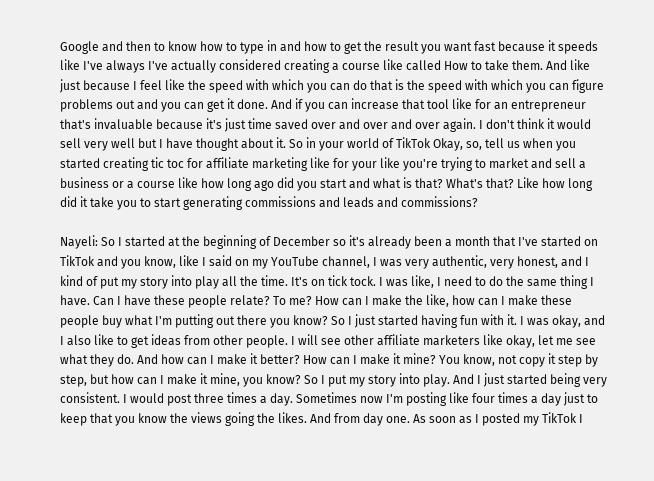Google and then to know how to type in and how to get the result you want fast because it speeds like I've always I've actually considered creating a course like called How to take them. And like just because I feel like the speed with which you can do that is the speed with which you can figure problems out and you can get it done. And if you can increase that tool like for an entrepreneur that's invaluable because it's just time saved over and over and over again. I don't think it would sell very well but I have thought about it. So in your world of TikTok Okay, so, tell us when you started creating tic toc for affiliate marketing like for your like you're trying to market and sell a business or a course like how long ago did you start and what is that? What's that? Like how long did it take you to start generating commissions and leads and commissions?

Nayeli: So I started at the beginning of December so it's already been a month that I've started on TikTok and you know, like I said on my YouTube channel, I was very authentic, very honest, and I kind of put my story into play all the time. It's on tick tock. I was like, I need to do the same thing I have. Can I have these people relate? To me? How can I make the like, how can I make these people buy what I'm putting out there you know? So I just started having fun with it. I was okay, and I also like to get ideas from other people. I will see other affiliate marketers like okay, let me see what they do. And how can I make it better? How can I make it mine? You know, not copy it step by step, but how can I make it mine, you know? So I put my story into play. And I just started being very consistent. I would post three times a day. Sometimes now I'm posting like four times a day just to keep that you know the views going the likes. And from day one. As soon as I posted my TikTok I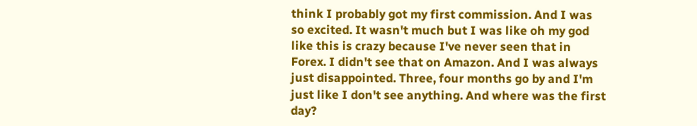think I probably got my first commission. And I was so excited. It wasn't much but I was like oh my god like this is crazy because I've never seen that in Forex. I didn't see that on Amazon. And I was always just disappointed. Three, four months go by and I'm just like I don't see anything. And where was the first day?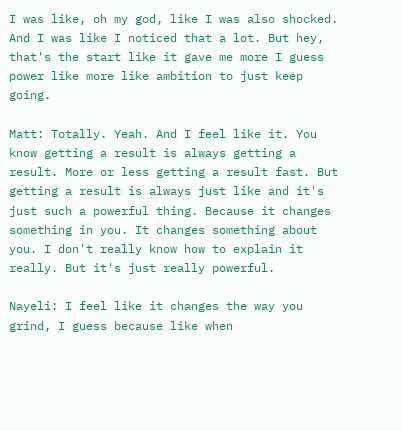I was like, oh my god, like I was also shocked. And I was like I noticed that a lot. But hey, that's the start like it gave me more I guess power like more like ambition to just keep going.

Matt: Totally. Yeah. And I feel like it. You know getting a result is always getting a result. More or less getting a result fast. But getting a result is always just like and it's just such a powerful thing. Because it changes something in you. It changes something about you. I don't really know how to explain it really. But it's just really powerful.

Nayeli: I feel like it changes the way you grind, I guess because like when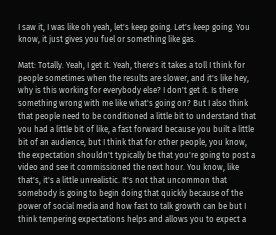I saw it, I was like oh yeah, let's keep going. Let's keep going. You know, it just gives you fuel or something like gas.

Matt: Totally. Yeah, I get it. Yeah, there's it takes a toll I think for people sometimes when the results are slower, and it's like hey, why is this working for everybody else? I don't get it. Is there something wrong with me like what's going on? But I also think that people need to be conditioned a little bit to understand that you had a little bit of like, a fast forward because you built a little bit of an audience, but I think that for other people, you know, the expectation shouldn't typically be that you're going to post a video and see it commissioned the next hour. You know, like that's, it's a little unrealistic. It's not that uncommon that somebody is going to begin doing that quickly because of the power of social media and how fast to talk growth can be but I think tempering expectations helps and allows you to expect a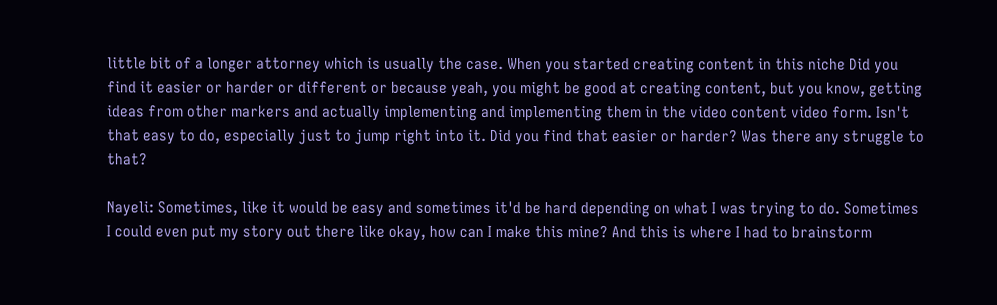little bit of a longer attorney which is usually the case. When you started creating content in this niche Did you find it easier or harder or different or because yeah, you might be good at creating content, but you know, getting ideas from other markers and actually implementing and implementing them in the video content video form. Isn't that easy to do, especially just to jump right into it. Did you find that easier or harder? Was there any struggle to that?

Nayeli: Sometimes, like it would be easy and sometimes it'd be hard depending on what I was trying to do. Sometimes I could even put my story out there like okay, how can I make this mine? And this is where I had to brainstorm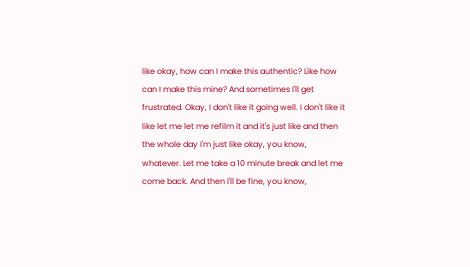like okay, how can I make this authentic? Like how can I make this mine? And sometimes I'll get frustrated. Okay, I don't like it going well. I don't like it like let me let me refilm it and it's just like and then the whole day I'm just like okay, you know, whatever. Let me take a 10 minute break and let me come back. And then I'll be fine, you know,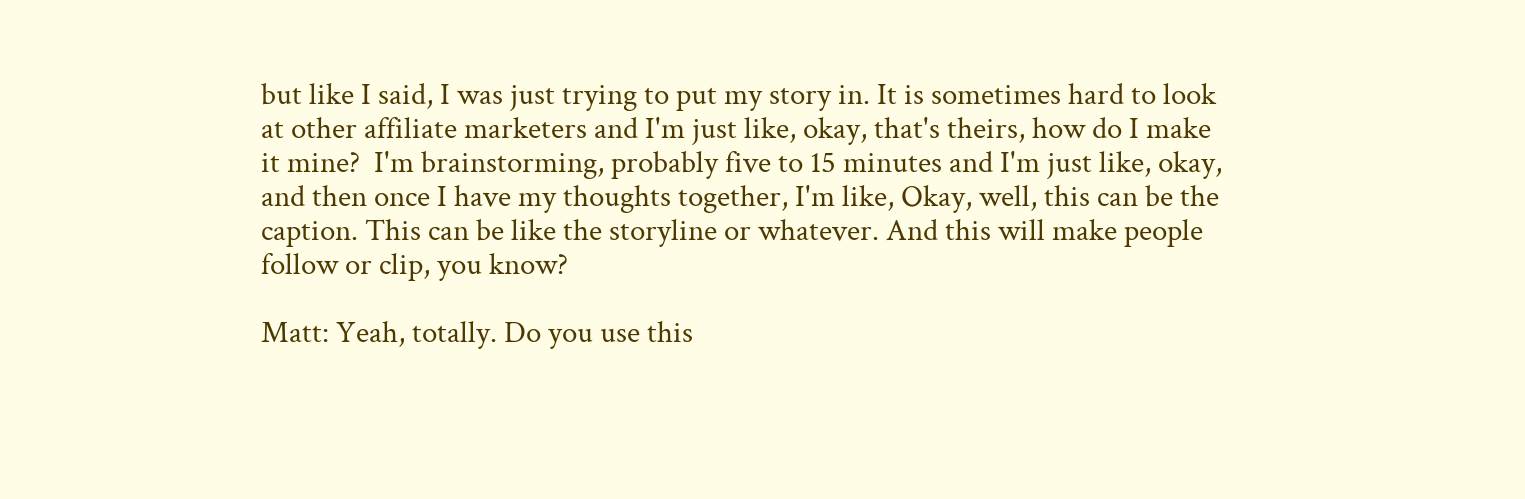but like I said, I was just trying to put my story in. It is sometimes hard to look at other affiliate marketers and I'm just like, okay, that's theirs, how do I make it mine?  I'm brainstorming, probably five to 15 minutes and I'm just like, okay, and then once I have my thoughts together, I'm like, Okay, well, this can be the caption. This can be like the storyline or whatever. And this will make people follow or clip, you know?

Matt: Yeah, totally. Do you use this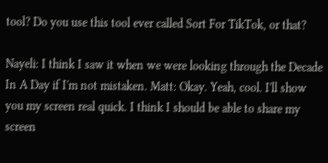tool? Do you use this tool ever called Sort For TikTok, or that?

Nayeli: I think I saw it when we were looking through the Decade In A Day if I'm not mistaken. Matt: Okay. Yeah, cool. I'll show you my screen real quick. I think I should be able to share my screen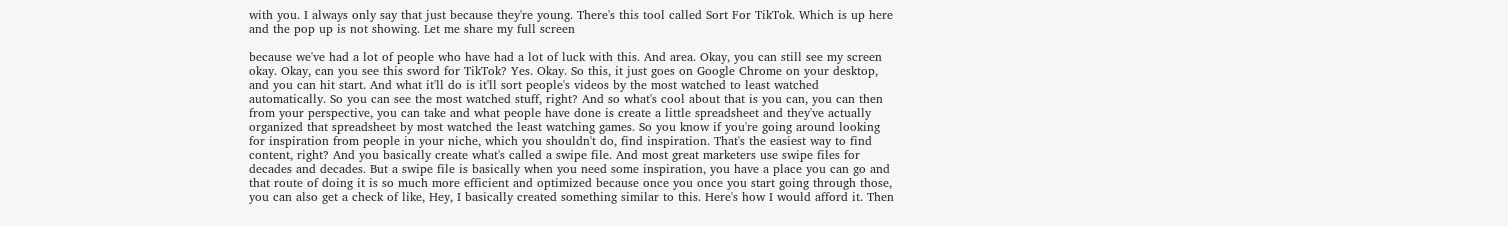with you. I always only say that just because they're young. There's this tool called Sort For TikTok. Which is up here and the pop up is not showing. Let me share my full screen

because we've had a lot of people who have had a lot of luck with this. And area. Okay, you can still see my screen okay. Okay, can you see this sword for TikTok? Yes. Okay. So this, it just goes on Google Chrome on your desktop, and you can hit start. And what it'll do is it'll sort people's videos by the most watched to least watched automatically. So you can see the most watched stuff, right? And so what's cool about that is you can, you can then from your perspective, you can take and what people have done is create a little spreadsheet and they've actually organized that spreadsheet by most watched the least watching games. So you know if you're going around looking for inspiration from people in your niche, which you shouldn't do, find inspiration. That's the easiest way to find content, right? And you basically create what's called a swipe file. And most great marketers use swipe files for decades and decades. But a swipe file is basically when you need some inspiration, you have a place you can go and that route of doing it is so much more efficient and optimized because once you once you start going through those, you can also get a check of like, Hey, I basically created something similar to this. Here's how I would afford it. Then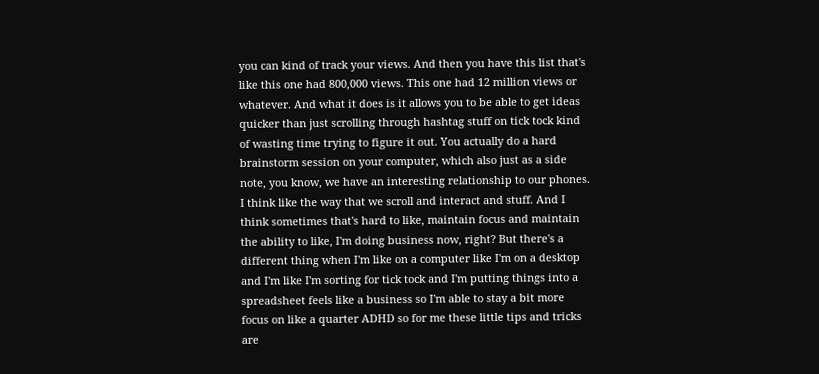you can kind of track your views. And then you have this list that's like this one had 800,000 views. This one had 12 million views or whatever. And what it does is it allows you to be able to get ideas quicker than just scrolling through hashtag stuff on tick tock kind of wasting time trying to figure it out. You actually do a hard brainstorm session on your computer, which also just as a side note, you know, we have an interesting relationship to our phones. I think like the way that we scroll and interact and stuff. And I think sometimes that's hard to like, maintain focus and maintain the ability to like, I'm doing business now, right? But there's a different thing when I'm like on a computer like I'm on a desktop and I'm like I'm sorting for tick tock and I'm putting things into a spreadsheet feels like a business so I'm able to stay a bit more focus on like a quarter ADHD so for me these little tips and tricks are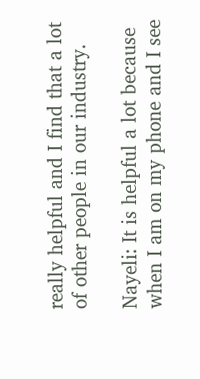really helpful and I find that a lot of other people in our industry.

Nayeli: It is helpful a lot because when I am on my phone and I see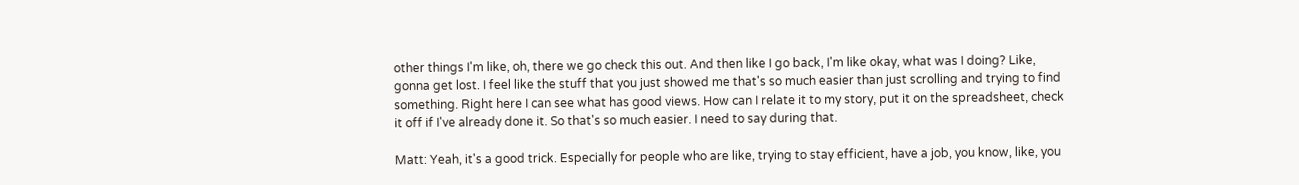other things I'm like, oh, there we go check this out. And then like I go back, I'm like okay, what was I doing? Like, gonna get lost. I feel like the stuff that you just showed me that's so much easier than just scrolling and trying to find something. Right here I can see what has good views. How can I relate it to my story, put it on the spreadsheet, check it off if I've already done it. So that's so much easier. I need to say during that.

Matt: Yeah, it's a good trick. Especially for people who are like, trying to stay efficient, have a job, you know, like, you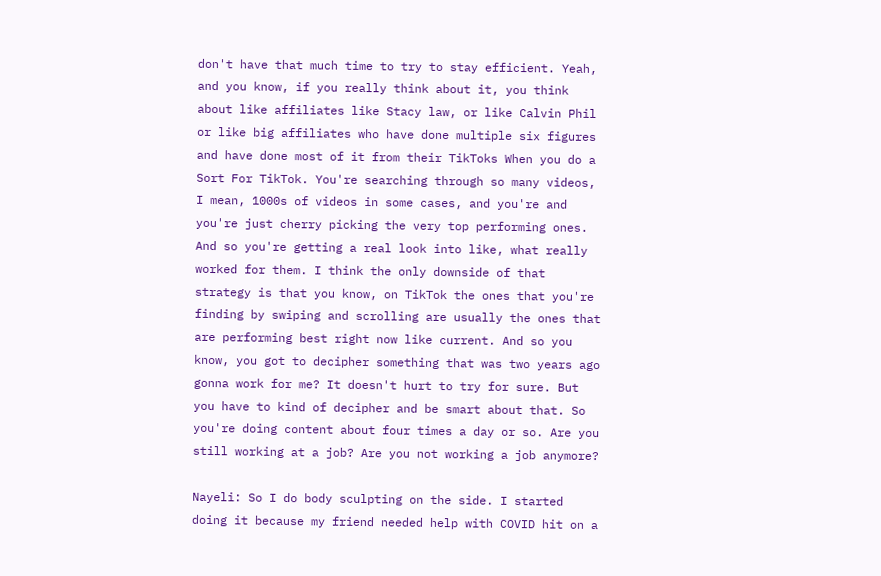don't have that much time to try to stay efficient. Yeah, and you know, if you really think about it, you think about like affiliates like Stacy law, or like Calvin Phil or like big affiliates who have done multiple six figures and have done most of it from their TikToks When you do a Sort For TikTok. You're searching through so many videos, I mean, 1000s of videos in some cases, and you're and you're just cherry picking the very top performing ones. And so you're getting a real look into like, what really worked for them. I think the only downside of that strategy is that you know, on TikTok the ones that you're finding by swiping and scrolling are usually the ones that are performing best right now like current. And so you know, you got to decipher something that was two years ago gonna work for me? It doesn't hurt to try for sure. But you have to kind of decipher and be smart about that. So you're doing content about four times a day or so. Are you still working at a job? Are you not working a job anymore?

Nayeli: So I do body sculpting on the side. I started doing it because my friend needed help with COVID hit on a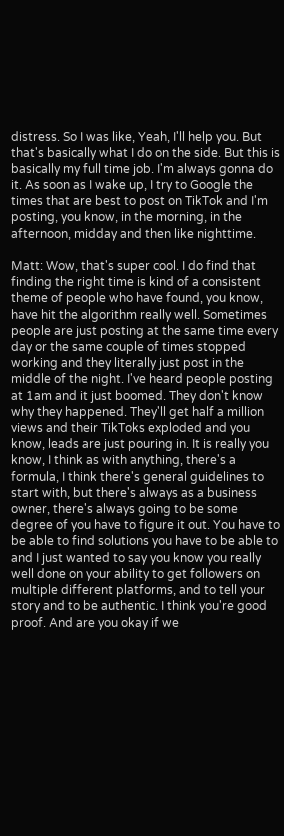distress. So I was like, Yeah, I'll help you. But that's basically what I do on the side. But this is basically my full time job. I'm always gonna do it. As soon as I wake up, I try to Google the times that are best to post on TikTok and I'm posting, you know, in the morning, in the afternoon, midday and then like nighttime.

Matt: Wow, that's super cool. I do find that finding the right time is kind of a consistent theme of people who have found, you know, have hit the algorithm really well. Sometimes people are just posting at the same time every day or the same couple of times stopped working and they literally just post in the middle of the night. I've heard people posting at 1am and it just boomed. They don't know why they happened. They'll get half a million views and their TikToks exploded and you know, leads are just pouring in. It is really you know, I think as with anything, there's a formula, I think there's general guidelines to start with, but there's always as a business owner, there's always going to be some degree of you have to figure it out. You have to be able to find solutions you have to be able to and I just wanted to say you know you really well done on your ability to get followers on multiple different platforms, and to tell your story and to be authentic. I think you're good proof. And are you okay if we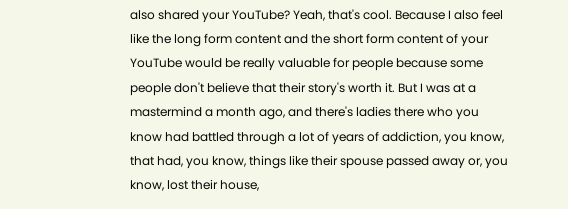also shared your YouTube? Yeah, that's cool. Because I also feel like the long form content and the short form content of your YouTube would be really valuable for people because some people don't believe that their story's worth it. But I was at a mastermind a month ago, and there's ladies there who you know had battled through a lot of years of addiction, you know, that had, you know, things like their spouse passed away or, you know, lost their house,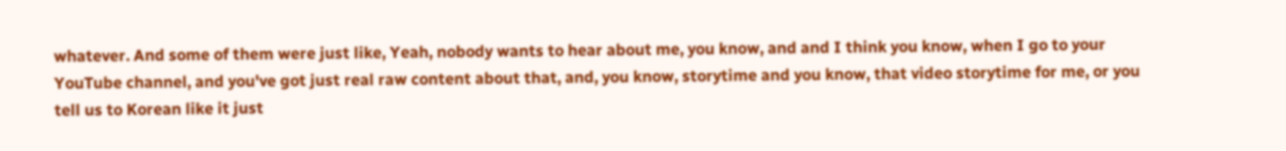whatever. And some of them were just like, Yeah, nobody wants to hear about me, you know, and and I think you know, when I go to your YouTube channel, and you've got just real raw content about that, and, you know, storytime and you know, that video storytime for me, or you tell us to Korean like it just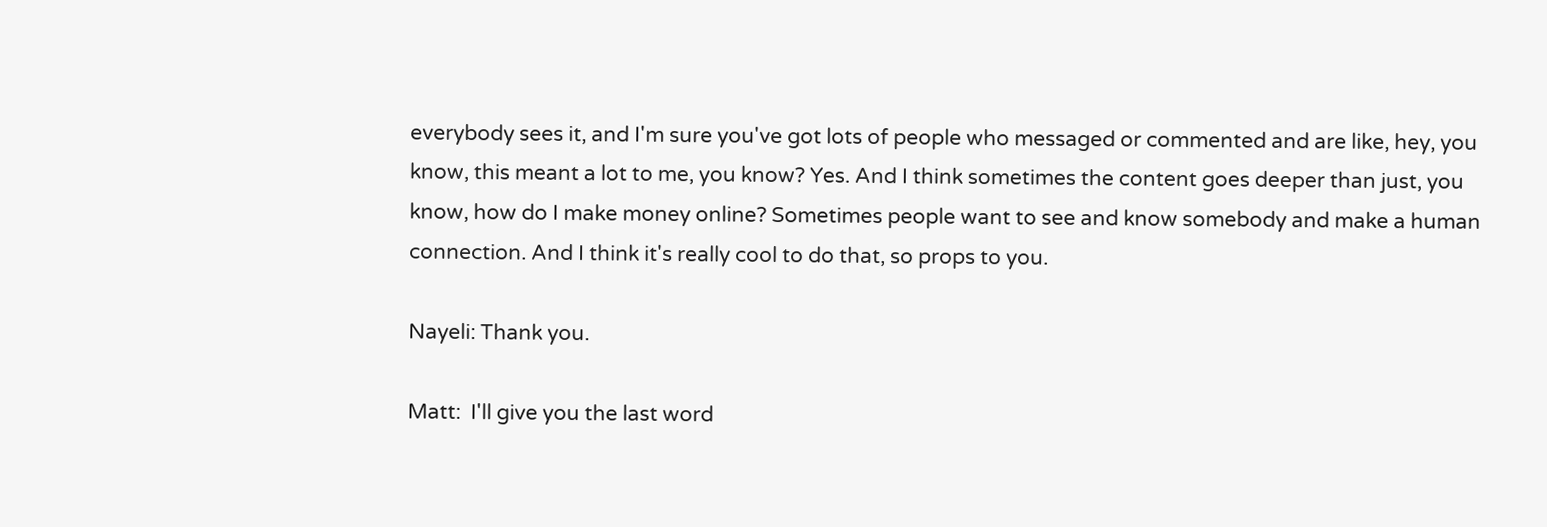everybody sees it, and I'm sure you've got lots of people who messaged or commented and are like, hey, you know, this meant a lot to me, you know? Yes. And I think sometimes the content goes deeper than just, you know, how do I make money online? Sometimes people want to see and know somebody and make a human connection. And I think it's really cool to do that, so props to you.

Nayeli: Thank you.

Matt:  I'll give you the last word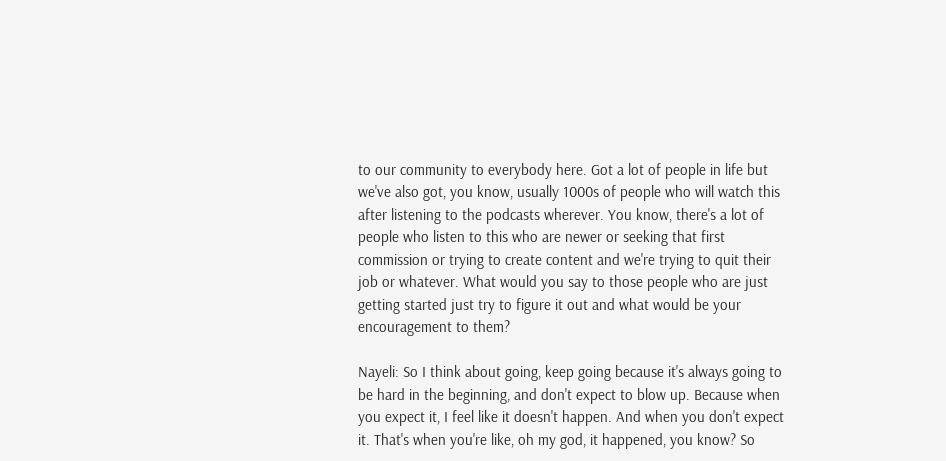to our community to everybody here. Got a lot of people in life but we've also got, you know, usually 1000s of people who will watch this after listening to the podcasts wherever. You know, there's a lot of people who listen to this who are newer or seeking that first commission or trying to create content and we're trying to quit their job or whatever. What would you say to those people who are just getting started just try to figure it out and what would be your encouragement to them?

Nayeli: So I think about going, keep going because it's always going to be hard in the beginning, and don't expect to blow up. Because when you expect it, I feel like it doesn't happen. And when you don't expect it. That's when you're like, oh my god, it happened, you know? So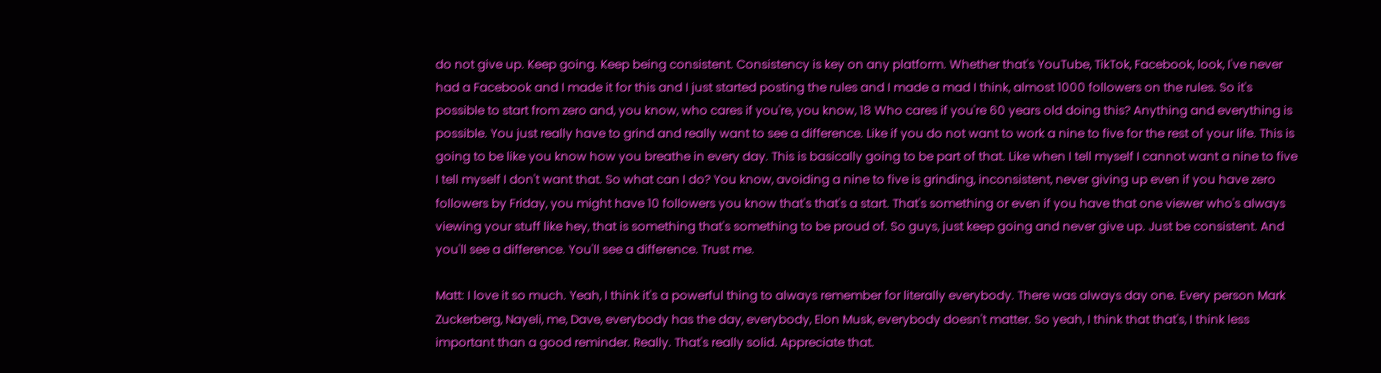do not give up. Keep going. Keep being consistent. Consistency is key on any platform. Whether that's YouTube, TikTok, Facebook, look, I've never had a Facebook and I made it for this and I just started posting the rules and I made a mad I think, almost 1000 followers on the rules. So it's possible to start from zero and, you know, who cares if you're, you know, 18 Who cares if you're 60 years old doing this? Anything and everything is possible. You just really have to grind and really want to see a difference. Like if you do not want to work a nine to five for the rest of your life. This is going to be like you know how you breathe in every day. This is basically going to be part of that. Like when I tell myself I cannot want a nine to five I tell myself I don't want that. So what can I do? You know, avoiding a nine to five is grinding, inconsistent, never giving up even if you have zero followers by Friday, you might have 10 followers you know that's that's a start. That's something or even if you have that one viewer who's always viewing your stuff like hey, that is something that's something to be proud of. So guys, just keep going and never give up. Just be consistent. And you'll see a difference. You'll see a difference. Trust me.

Matt: I love it so much. Yeah, I think it's a powerful thing to always remember for literally everybody. There was always day one. Every person Mark Zuckerberg, Nayeli, me, Dave, everybody has the day, everybody, Elon Musk, everybody doesn't matter. So yeah, I think that that's, I think less important than a good reminder. Really. That's really solid. Appreciate that.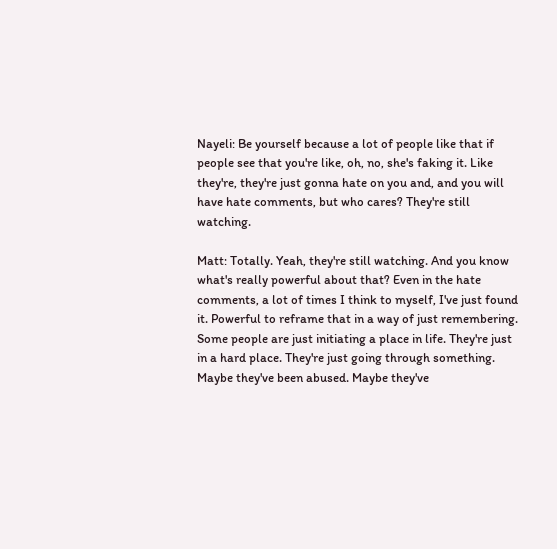Nayeli: Be yourself because a lot of people like that if people see that you're like, oh, no, she's faking it. Like they're, they're just gonna hate on you and, and you will have hate comments, but who cares? They're still watching.

Matt: Totally. Yeah, they're still watching. And you know what's really powerful about that? Even in the hate comments, a lot of times I think to myself, I've just found it. Powerful to reframe that in a way of just remembering. Some people are just initiating a place in life. They're just in a hard place. They're just going through something. Maybe they've been abused. Maybe they've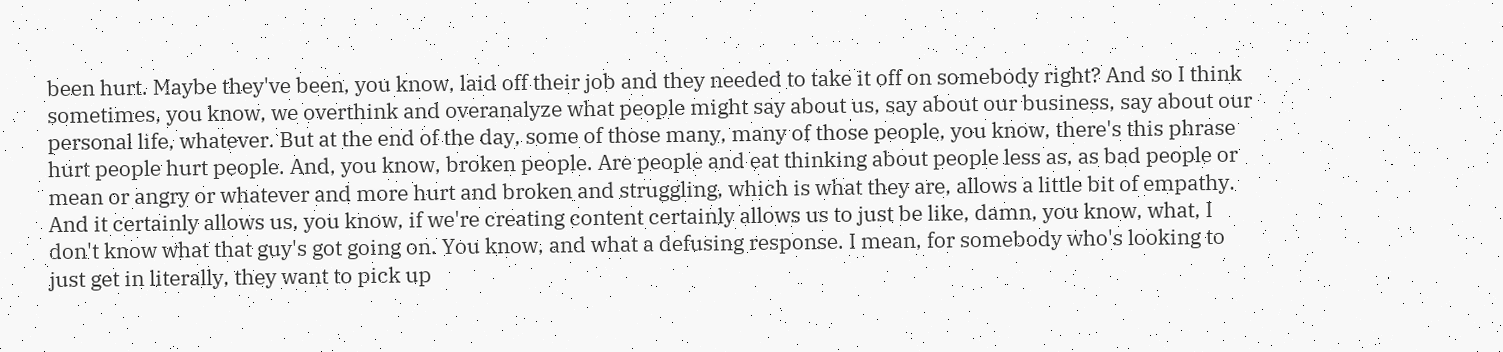been hurt. Maybe they've been, you know, laid off their job and they needed to take it off on somebody right? And so I think sometimes, you know, we overthink and overanalyze what people might say about us, say about our business, say about our personal life, whatever. But at the end of the day, some of those many, many of those people, you know, there's this phrase hurt people hurt people. And, you know, broken people. Are people and eat thinking about people less as, as bad people or mean or angry or whatever and more hurt and broken and struggling, which is what they are, allows a little bit of empathy. And it certainly allows us, you know, if we're creating content certainly allows us to just be like, damn, you know, what, I don't know what that guy's got going on. You know, and what a defusing response. I mean, for somebody who's looking to just get in literally, they want to pick up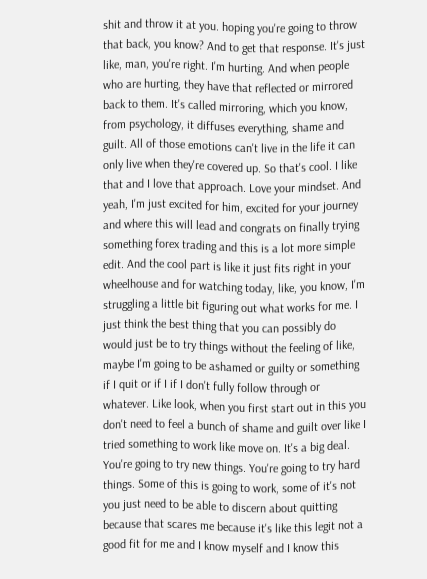shit and throw it at you. hoping you're going to throw that back, you know? And to get that response. It's just like, man, you're right. I'm hurting. And when people who are hurting, they have that reflected or mirrored back to them. It's called mirroring, which you know, from psychology, it diffuses everything, shame and guilt. All of those emotions can't live in the life it can only live when they're covered up. So that's cool. I like that and I love that approach. Love your mindset. And yeah, I'm just excited for him, excited for your journey and where this will lead and congrats on finally trying something forex trading and this is a lot more simple edit. And the cool part is like it just fits right in your wheelhouse and for watching today, like, you know, I'm struggling a little bit figuring out what works for me. I just think the best thing that you can possibly do would just be to try things without the feeling of like, maybe I'm going to be ashamed or guilty or something if I quit or if I if I don't fully follow through or whatever. Like look, when you first start out in this you don't need to feel a bunch of shame and guilt over like I tried something to work like move on. It's a big deal. You're going to try new things. You're going to try hard things. Some of this is going to work, some of it's not you just need to be able to discern about quitting because that scares me because it's like this legit not a good fit for me and I know myself and I know this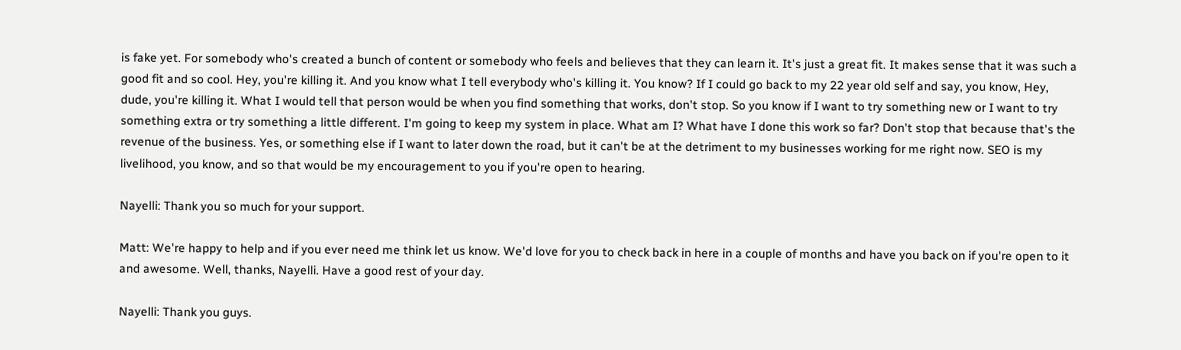is fake yet. For somebody who's created a bunch of content or somebody who feels and believes that they can learn it. It's just a great fit. It makes sense that it was such a good fit and so cool. Hey, you're killing it. And you know what I tell everybody who's killing it. You know? If I could go back to my 22 year old self and say, you know, Hey, dude, you're killing it. What I would tell that person would be when you find something that works, don't stop. So you know if I want to try something new or I want to try something extra or try something a little different. I'm going to keep my system in place. What am I? What have I done this work so far? Don't stop that because that's the revenue of the business. Yes, or something else if I want to later down the road, but it can't be at the detriment to my businesses working for me right now. SEO is my livelihood, you know, and so that would be my encouragement to you if you're open to hearing.

Nayelli: Thank you so much for your support.

Matt: We're happy to help and if you ever need me think let us know. We'd love for you to check back in here in a couple of months and have you back on if you're open to it and awesome. Well, thanks, Nayelli. Have a good rest of your day.

Nayelli: Thank you guys.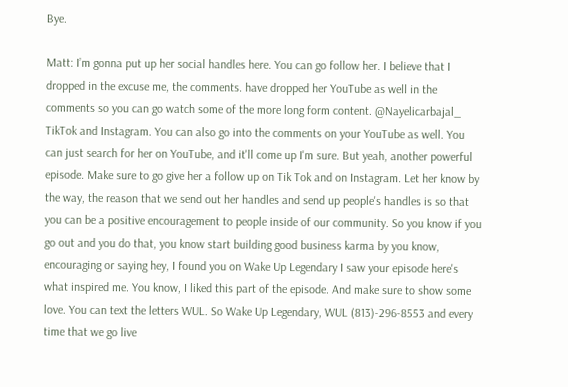Bye.

Matt: I’m gonna put up her social handles here. You can go follow her. I believe that I dropped in the excuse me, the comments. have dropped her YouTube as well in the comments so you can go watch some of the more long form content. @Nayelicarbajal_ TikTok and Instagram. You can also go into the comments on your YouTube as well. You can just search for her on YouTube, and it'll come up I'm sure. But yeah, another powerful episode. Make sure to go give her a follow up on Tik Tok and on Instagram. Let her know by the way, the reason that we send out her handles and send up people's handles is so that you can be a positive encouragement to people inside of our community. So you know if you go out and you do that, you know start building good business karma by you know, encouraging or saying hey, I found you on Wake Up Legendary I saw your episode here's what inspired me. You know, I liked this part of the episode. And make sure to show some love. You can text the letters WUL. So Wake Up Legendary, WUL (813)-296-8553 and every time that we go live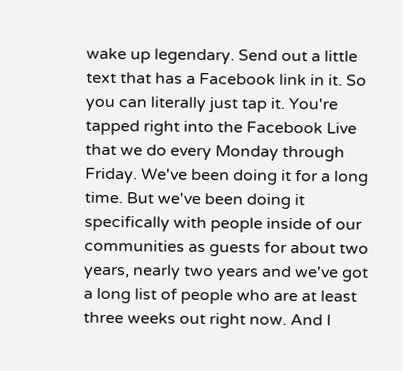wake up legendary. Send out a little text that has a Facebook link in it. So you can literally just tap it. You're tapped right into the Facebook Live that we do every Monday through Friday. We've been doing it for a long time. But we've been doing it specifically with people inside of our communities as guests for about two years, nearly two years and we've got a long list of people who are at least three weeks out right now. And I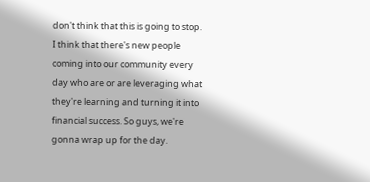don't think that this is going to stop. I think that there's new people coming into our community every day who are or are leveraging what they're learning and turning it into financial success. So guys, we're gonna wrap up for the day.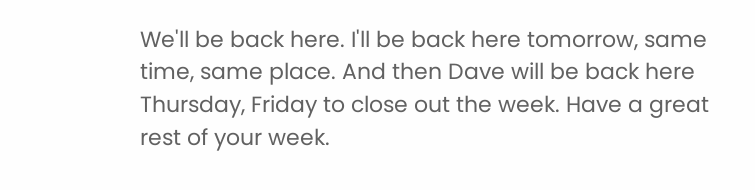We'll be back here. I'll be back here tomorrow, same time, same place. And then Dave will be back here Thursday, Friday to close out the week. Have a great rest of your week.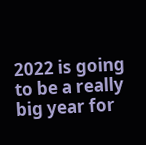2022 is going to be a really big year for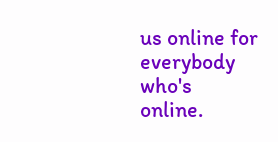us online for everybody who's online.